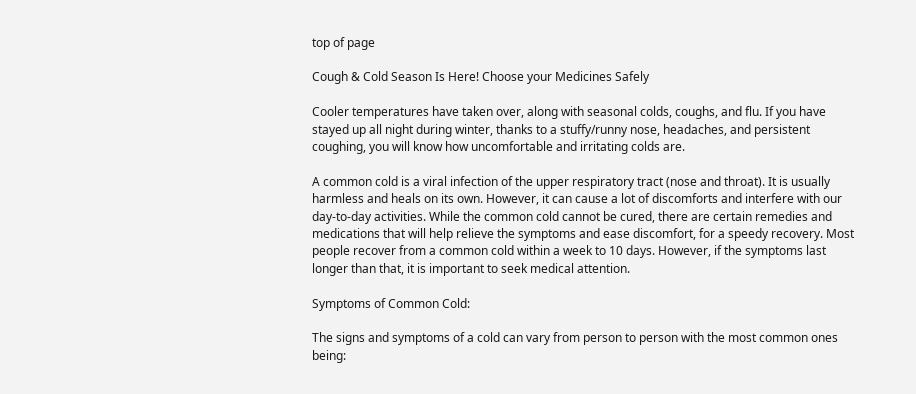top of page

Cough & Cold Season Is Here! Choose your Medicines Safely

Cooler temperatures have taken over, along with seasonal colds, coughs, and flu. If you have stayed up all night during winter, thanks to a stuffy/runny nose, headaches, and persistent coughing, you will know how uncomfortable and irritating colds are.

A common cold is a viral infection of the upper respiratory tract (nose and throat). It is usually harmless and heals on its own. However, it can cause a lot of discomforts and interfere with our day-to-day activities. While the common cold cannot be cured, there are certain remedies and medications that will help relieve the symptoms and ease discomfort, for a speedy recovery. Most people recover from a common cold within a week to 10 days. However, if the symptoms last longer than that, it is important to seek medical attention.

Symptoms of Common Cold:

The signs and symptoms of a cold can vary from person to person with the most common ones being: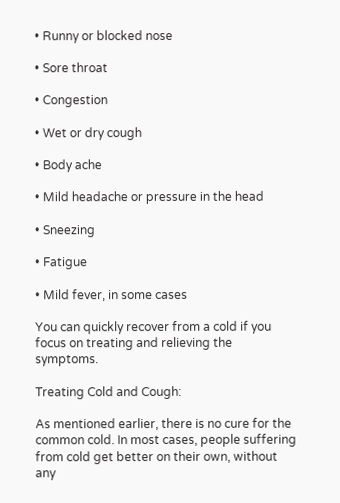• Runny or blocked nose

• Sore throat

• Congestion

• Wet or dry cough

• Body ache

• Mild headache or pressure in the head

• Sneezing

• Fatigue

• Mild fever, in some cases

You can quickly recover from a cold if you focus on treating and relieving the symptoms.

Treating Cold and Cough:

As mentioned earlier, there is no cure for the common cold. In most cases, people suffering from cold get better on their own, without any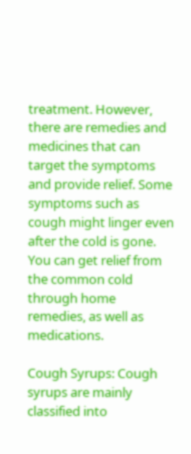treatment. However, there are remedies and medicines that can target the symptoms and provide relief. Some symptoms such as cough might linger even after the cold is gone. You can get relief from the common cold through home remedies, as well as medications.

Cough Syrups: Cough syrups are mainly classified into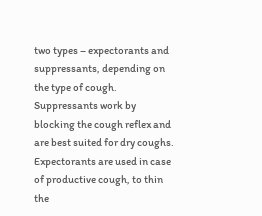two types – expectorants and suppressants, depending on the type of cough. Suppressants work by blocking the cough reflex and are best suited for dry coughs. Expectorants are used in case of productive cough, to thin the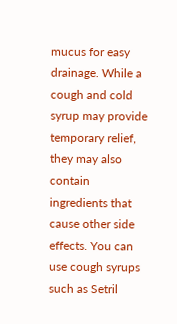mucus for easy drainage. While a cough and cold syrup may provide temporary relief, they may also contain ingredients that cause other side effects. You can use cough syrups such as Setril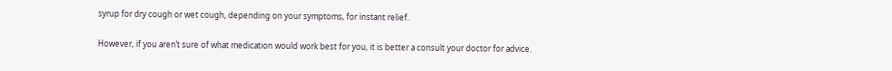syrup for dry cough or wet cough, depending on your symptoms, for instant relief.

However, if you aren’t sure of what medication would work best for you, it is better a consult your doctor for advice.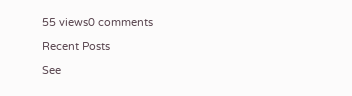55 views0 comments

Recent Posts

See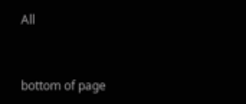All


bottom of page